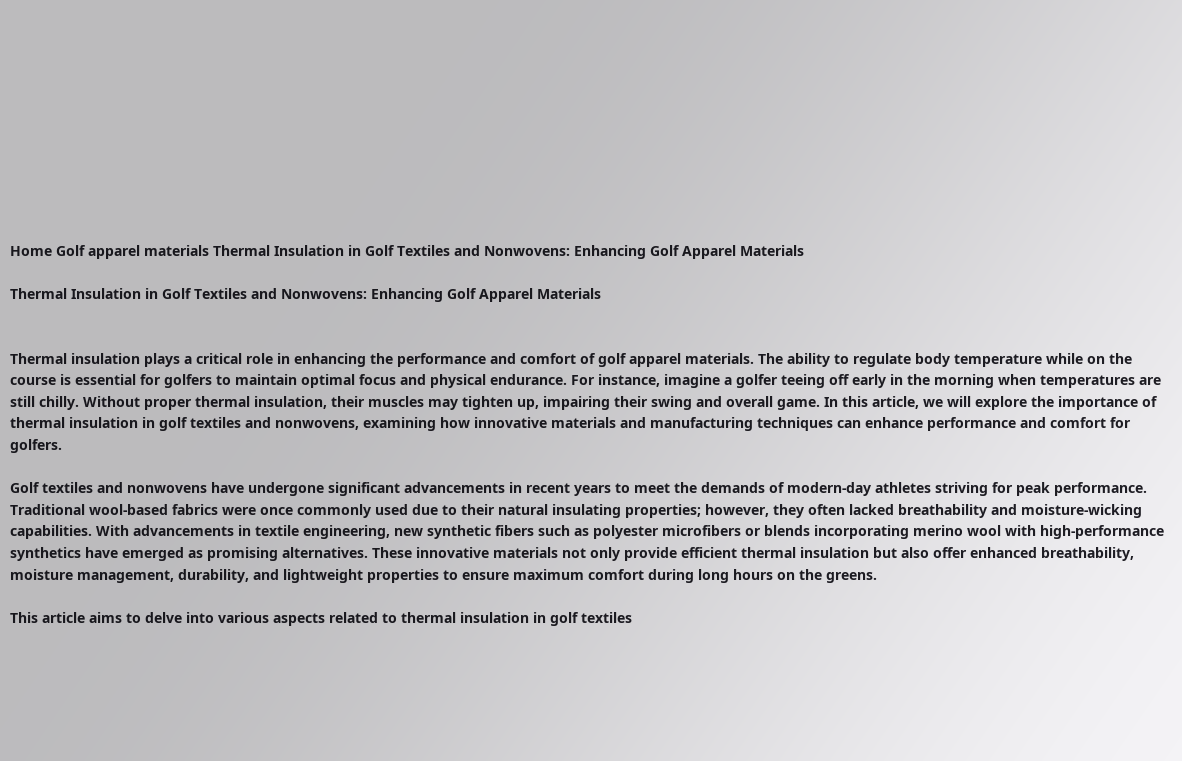Home Golf apparel materials Thermal Insulation in Golf Textiles and Nonwovens: Enhancing Golf Apparel Materials

Thermal Insulation in Golf Textiles and Nonwovens: Enhancing Golf Apparel Materials


Thermal insulation plays a critical role in enhancing the performance and comfort of golf apparel materials. The ability to regulate body temperature while on the course is essential for golfers to maintain optimal focus and physical endurance. For instance, imagine a golfer teeing off early in the morning when temperatures are still chilly. Without proper thermal insulation, their muscles may tighten up, impairing their swing and overall game. In this article, we will explore the importance of thermal insulation in golf textiles and nonwovens, examining how innovative materials and manufacturing techniques can enhance performance and comfort for golfers.

Golf textiles and nonwovens have undergone significant advancements in recent years to meet the demands of modern-day athletes striving for peak performance. Traditional wool-based fabrics were once commonly used due to their natural insulating properties; however, they often lacked breathability and moisture-wicking capabilities. With advancements in textile engineering, new synthetic fibers such as polyester microfibers or blends incorporating merino wool with high-performance synthetics have emerged as promising alternatives. These innovative materials not only provide efficient thermal insulation but also offer enhanced breathability, moisture management, durability, and lightweight properties to ensure maximum comfort during long hours on the greens.

This article aims to delve into various aspects related to thermal insulation in golf textiles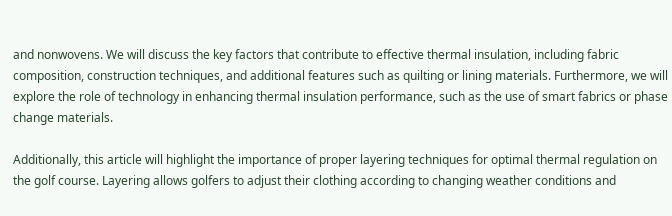and nonwovens. We will discuss the key factors that contribute to effective thermal insulation, including fabric composition, construction techniques, and additional features such as quilting or lining materials. Furthermore, we will explore the role of technology in enhancing thermal insulation performance, such as the use of smart fabrics or phase change materials.

Additionally, this article will highlight the importance of proper layering techniques for optimal thermal regulation on the golf course. Layering allows golfers to adjust their clothing according to changing weather conditions and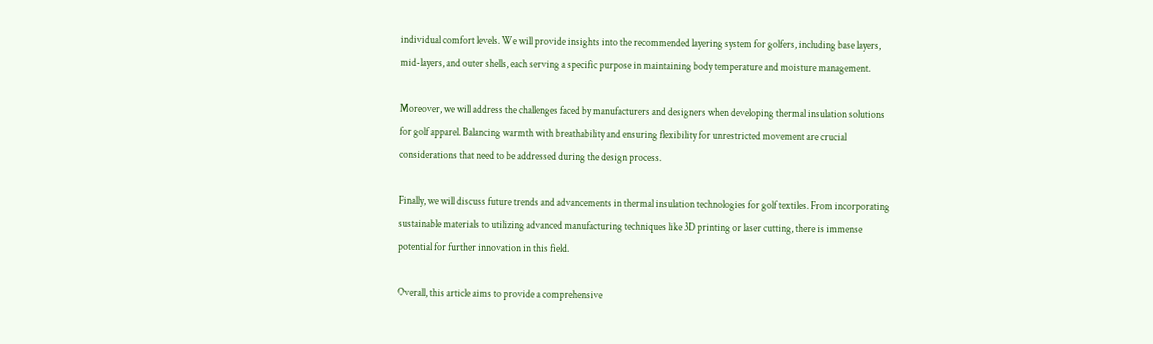individual comfort levels. We will provide insights into the recommended layering system for golfers, including base layers, mid-layers, and outer shells, each serving a specific purpose in maintaining body temperature and moisture management.

Moreover, we will address the challenges faced by manufacturers and designers when developing thermal insulation solutions for golf apparel. Balancing warmth with breathability and ensuring flexibility for unrestricted movement are crucial considerations that need to be addressed during the design process.

Finally, we will discuss future trends and advancements in thermal insulation technologies for golf textiles. From incorporating sustainable materials to utilizing advanced manufacturing techniques like 3D printing or laser cutting, there is immense potential for further innovation in this field.

Overall, this article aims to provide a comprehensive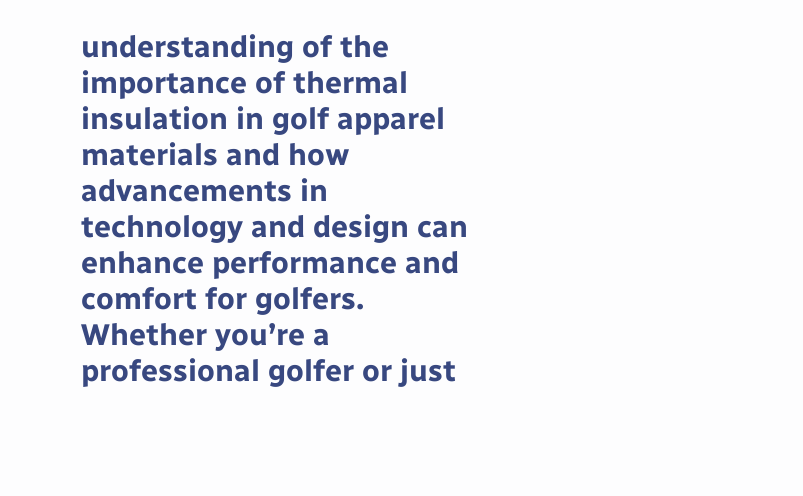understanding of the importance of thermal insulation in golf apparel materials and how advancements in technology and design can enhance performance and comfort for golfers. Whether you’re a professional golfer or just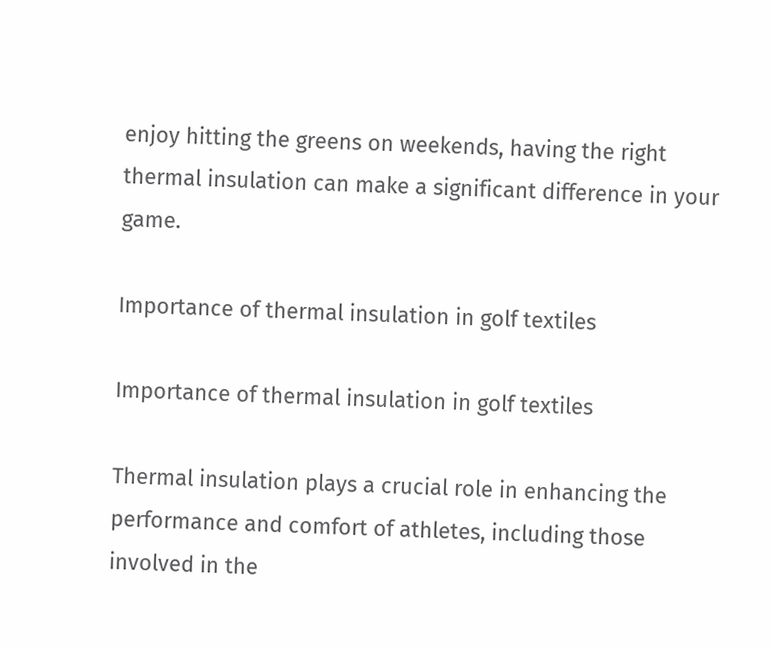enjoy hitting the greens on weekends, having the right thermal insulation can make a significant difference in your game.

Importance of thermal insulation in golf textiles

Importance of thermal insulation in golf textiles

Thermal insulation plays a crucial role in enhancing the performance and comfort of athletes, including those involved in the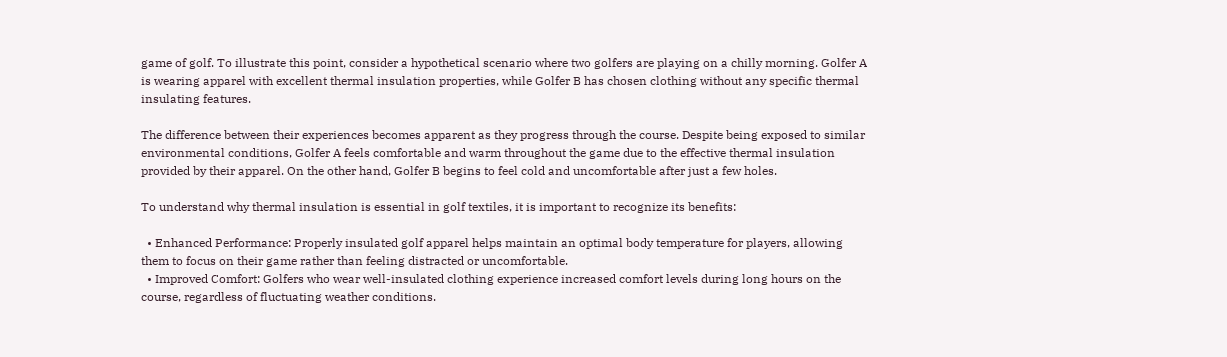game of golf. To illustrate this point, consider a hypothetical scenario where two golfers are playing on a chilly morning. Golfer A is wearing apparel with excellent thermal insulation properties, while Golfer B has chosen clothing without any specific thermal insulating features.

The difference between their experiences becomes apparent as they progress through the course. Despite being exposed to similar environmental conditions, Golfer A feels comfortable and warm throughout the game due to the effective thermal insulation provided by their apparel. On the other hand, Golfer B begins to feel cold and uncomfortable after just a few holes.

To understand why thermal insulation is essential in golf textiles, it is important to recognize its benefits:

  • Enhanced Performance: Properly insulated golf apparel helps maintain an optimal body temperature for players, allowing them to focus on their game rather than feeling distracted or uncomfortable.
  • Improved Comfort: Golfers who wear well-insulated clothing experience increased comfort levels during long hours on the course, regardless of fluctuating weather conditions.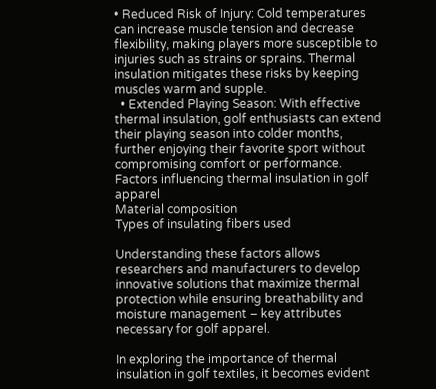• Reduced Risk of Injury: Cold temperatures can increase muscle tension and decrease flexibility, making players more susceptible to injuries such as strains or sprains. Thermal insulation mitigates these risks by keeping muscles warm and supple.
  • Extended Playing Season: With effective thermal insulation, golf enthusiasts can extend their playing season into colder months, further enjoying their favorite sport without compromising comfort or performance.
Factors influencing thermal insulation in golf apparel
Material composition
Types of insulating fibers used

Understanding these factors allows researchers and manufacturers to develop innovative solutions that maximize thermal protection while ensuring breathability and moisture management – key attributes necessary for golf apparel.

In exploring the importance of thermal insulation in golf textiles, it becomes evident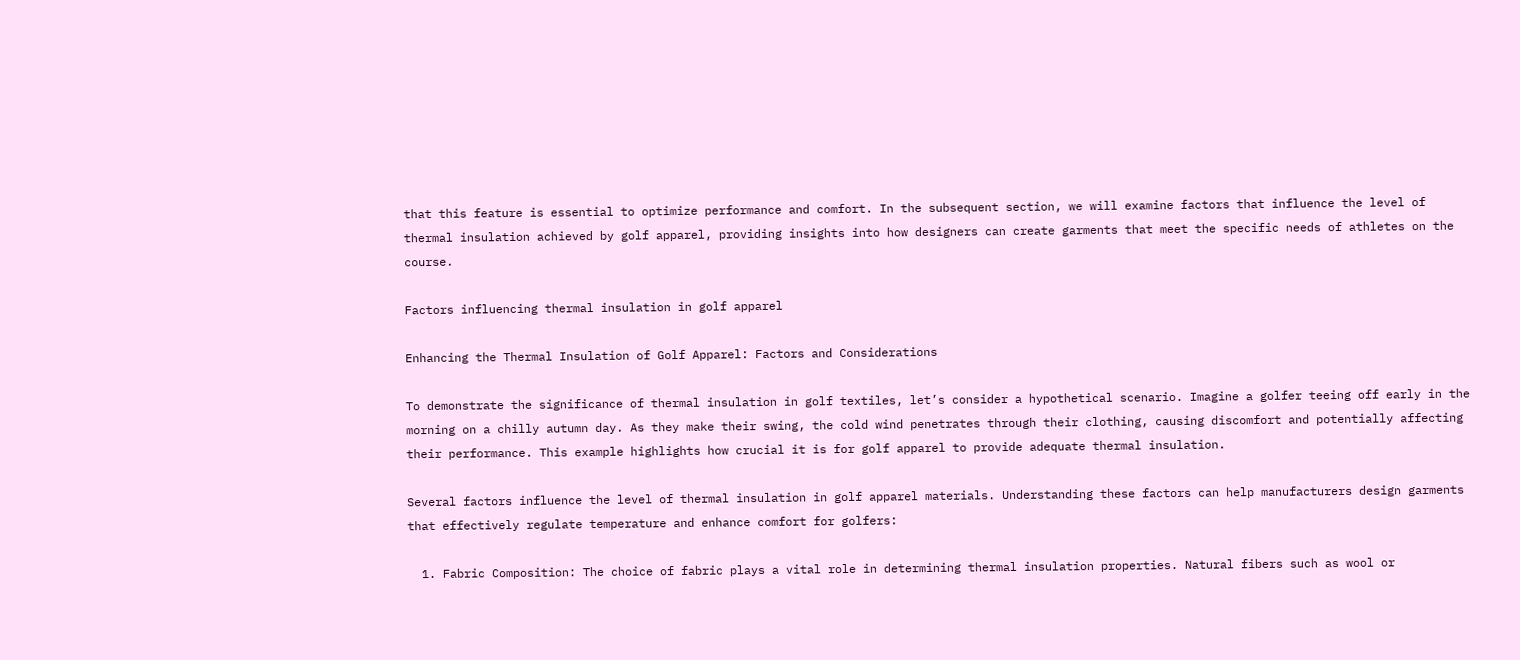that this feature is essential to optimize performance and comfort. In the subsequent section, we will examine factors that influence the level of thermal insulation achieved by golf apparel, providing insights into how designers can create garments that meet the specific needs of athletes on the course.

Factors influencing thermal insulation in golf apparel

Enhancing the Thermal Insulation of Golf Apparel: Factors and Considerations

To demonstrate the significance of thermal insulation in golf textiles, let’s consider a hypothetical scenario. Imagine a golfer teeing off early in the morning on a chilly autumn day. As they make their swing, the cold wind penetrates through their clothing, causing discomfort and potentially affecting their performance. This example highlights how crucial it is for golf apparel to provide adequate thermal insulation.

Several factors influence the level of thermal insulation in golf apparel materials. Understanding these factors can help manufacturers design garments that effectively regulate temperature and enhance comfort for golfers:

  1. Fabric Composition: The choice of fabric plays a vital role in determining thermal insulation properties. Natural fibers such as wool or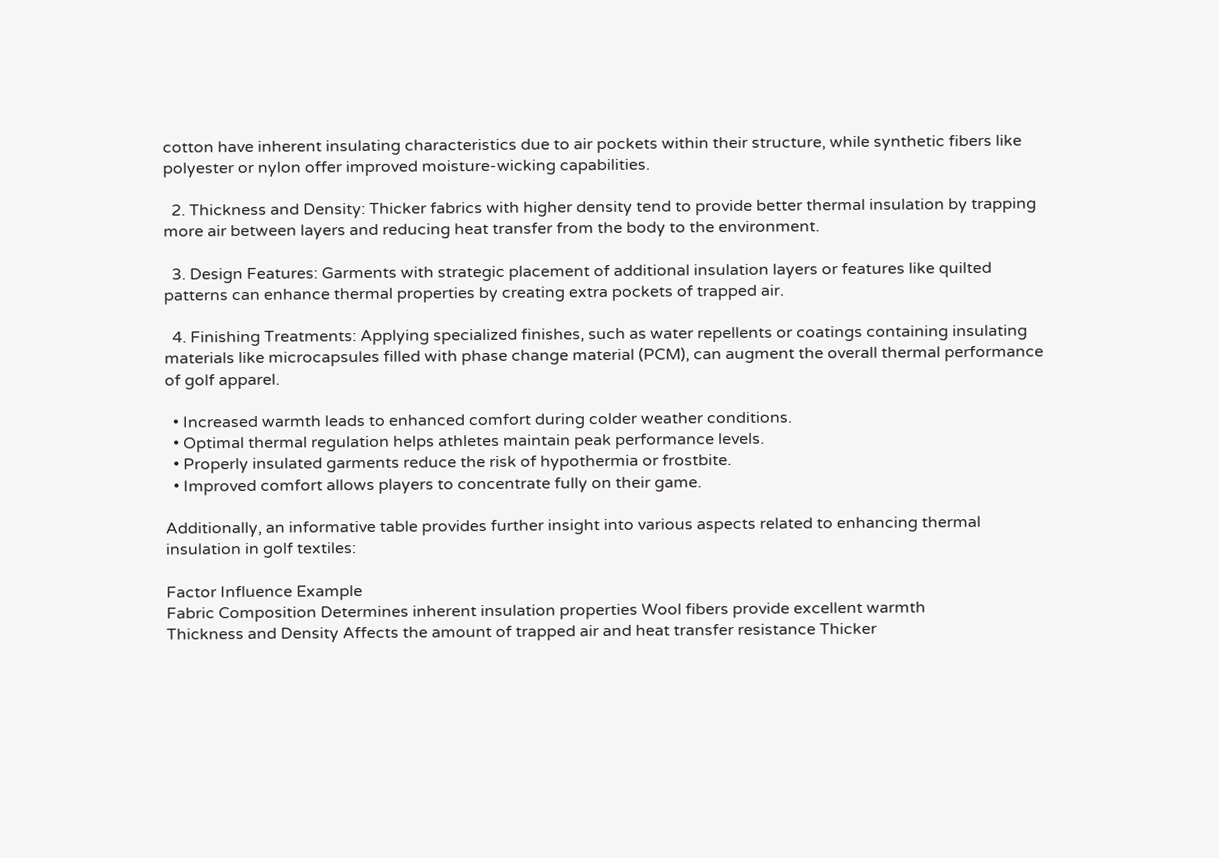cotton have inherent insulating characteristics due to air pockets within their structure, while synthetic fibers like polyester or nylon offer improved moisture-wicking capabilities.

  2. Thickness and Density: Thicker fabrics with higher density tend to provide better thermal insulation by trapping more air between layers and reducing heat transfer from the body to the environment.

  3. Design Features: Garments with strategic placement of additional insulation layers or features like quilted patterns can enhance thermal properties by creating extra pockets of trapped air.

  4. Finishing Treatments: Applying specialized finishes, such as water repellents or coatings containing insulating materials like microcapsules filled with phase change material (PCM), can augment the overall thermal performance of golf apparel.

  • Increased warmth leads to enhanced comfort during colder weather conditions.
  • Optimal thermal regulation helps athletes maintain peak performance levels.
  • Properly insulated garments reduce the risk of hypothermia or frostbite.
  • Improved comfort allows players to concentrate fully on their game.

Additionally, an informative table provides further insight into various aspects related to enhancing thermal insulation in golf textiles:

Factor Influence Example
Fabric Composition Determines inherent insulation properties Wool fibers provide excellent warmth
Thickness and Density Affects the amount of trapped air and heat transfer resistance Thicker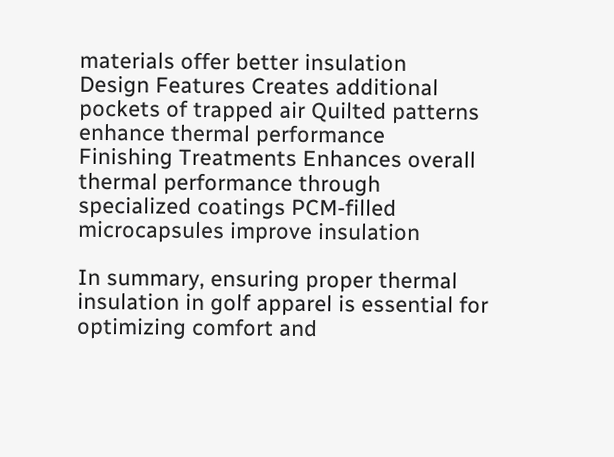materials offer better insulation
Design Features Creates additional pockets of trapped air Quilted patterns enhance thermal performance
Finishing Treatments Enhances overall thermal performance through specialized coatings PCM-filled microcapsules improve insulation

In summary, ensuring proper thermal insulation in golf apparel is essential for optimizing comfort and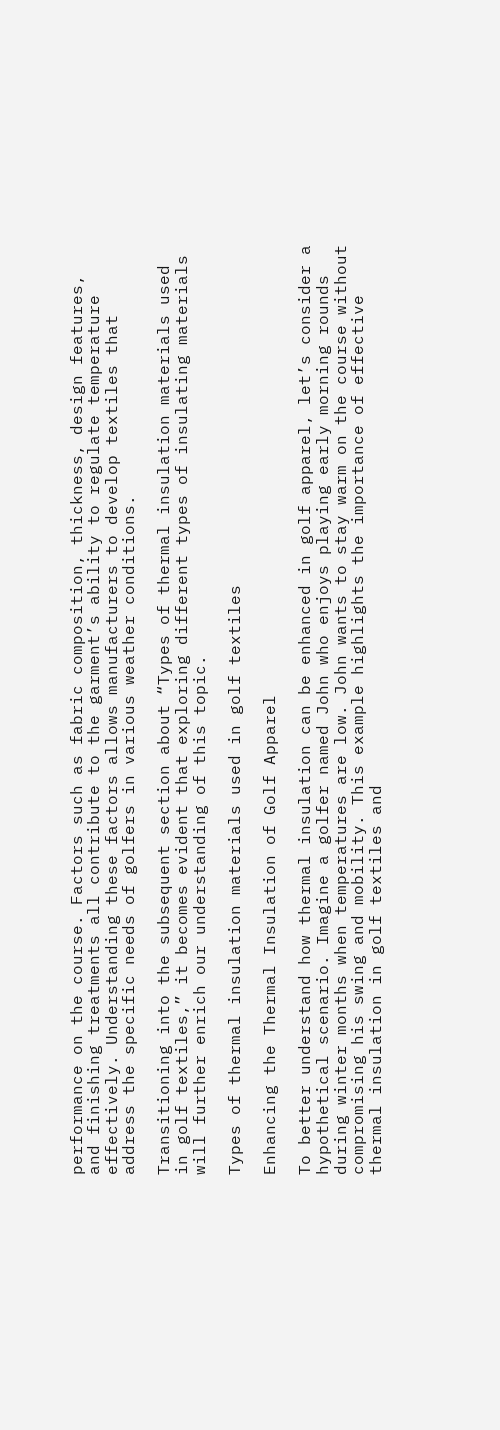performance on the course. Factors such as fabric composition, thickness, design features, and finishing treatments all contribute to the garment’s ability to regulate temperature effectively. Understanding these factors allows manufacturers to develop textiles that address the specific needs of golfers in various weather conditions.

Transitioning into the subsequent section about “Types of thermal insulation materials used in golf textiles,” it becomes evident that exploring different types of insulating materials will further enrich our understanding of this topic.

Types of thermal insulation materials used in golf textiles

Enhancing the Thermal Insulation of Golf Apparel

To better understand how thermal insulation can be enhanced in golf apparel, let’s consider a hypothetical scenario. Imagine a golfer named John who enjoys playing early morning rounds during winter months when temperatures are low. John wants to stay warm on the course without compromising his swing and mobility. This example highlights the importance of effective thermal insulation in golf textiles and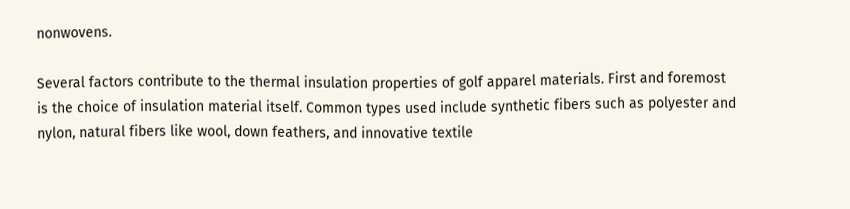nonwovens.

Several factors contribute to the thermal insulation properties of golf apparel materials. First and foremost is the choice of insulation material itself. Common types used include synthetic fibers such as polyester and nylon, natural fibers like wool, down feathers, and innovative textile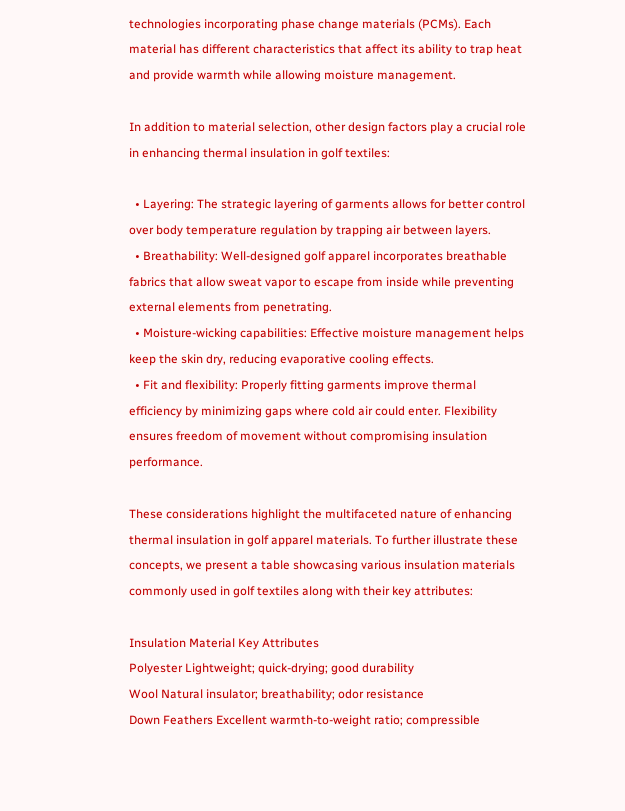technologies incorporating phase change materials (PCMs). Each material has different characteristics that affect its ability to trap heat and provide warmth while allowing moisture management.

In addition to material selection, other design factors play a crucial role in enhancing thermal insulation in golf textiles:

  • Layering: The strategic layering of garments allows for better control over body temperature regulation by trapping air between layers.
  • Breathability: Well-designed golf apparel incorporates breathable fabrics that allow sweat vapor to escape from inside while preventing external elements from penetrating.
  • Moisture-wicking capabilities: Effective moisture management helps keep the skin dry, reducing evaporative cooling effects.
  • Fit and flexibility: Properly fitting garments improve thermal efficiency by minimizing gaps where cold air could enter. Flexibility ensures freedom of movement without compromising insulation performance.

These considerations highlight the multifaceted nature of enhancing thermal insulation in golf apparel materials. To further illustrate these concepts, we present a table showcasing various insulation materials commonly used in golf textiles along with their key attributes:

Insulation Material Key Attributes
Polyester Lightweight; quick-drying; good durability
Wool Natural insulator; breathability; odor resistance
Down Feathers Excellent warmth-to-weight ratio; compressible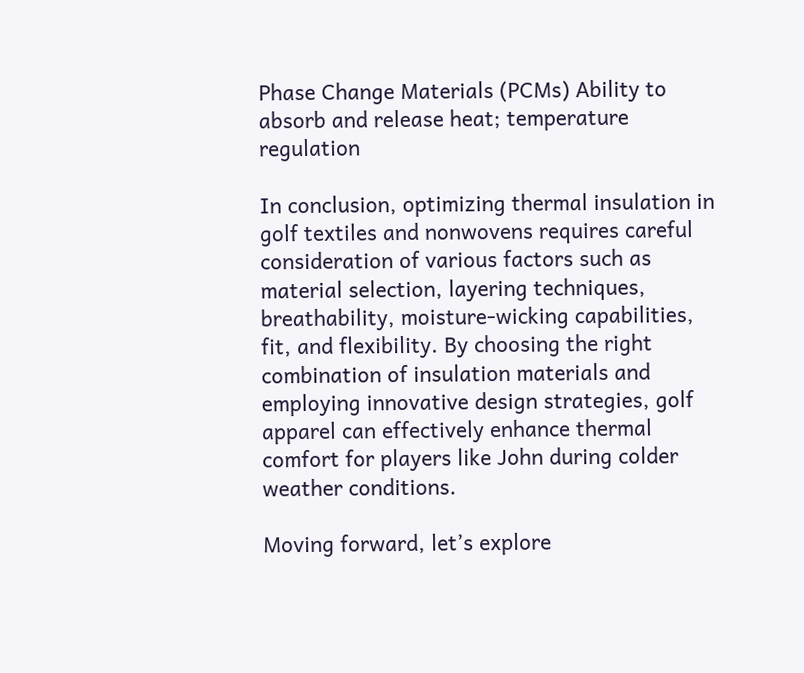Phase Change Materials (PCMs) Ability to absorb and release heat; temperature regulation

In conclusion, optimizing thermal insulation in golf textiles and nonwovens requires careful consideration of various factors such as material selection, layering techniques, breathability, moisture-wicking capabilities, fit, and flexibility. By choosing the right combination of insulation materials and employing innovative design strategies, golf apparel can effectively enhance thermal comfort for players like John during colder weather conditions.

Moving forward, let’s explore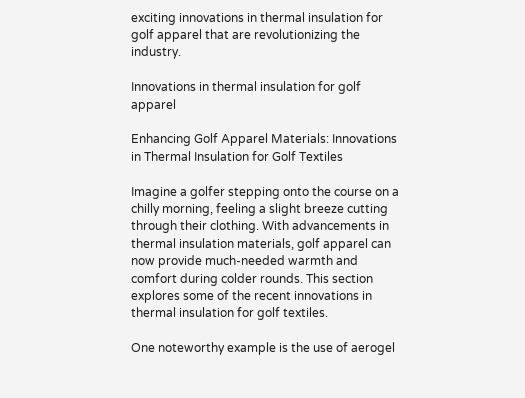exciting innovations in thermal insulation for golf apparel that are revolutionizing the industry.

Innovations in thermal insulation for golf apparel

Enhancing Golf Apparel Materials: Innovations in Thermal Insulation for Golf Textiles

Imagine a golfer stepping onto the course on a chilly morning, feeling a slight breeze cutting through their clothing. With advancements in thermal insulation materials, golf apparel can now provide much-needed warmth and comfort during colder rounds. This section explores some of the recent innovations in thermal insulation for golf textiles.

One noteworthy example is the use of aerogel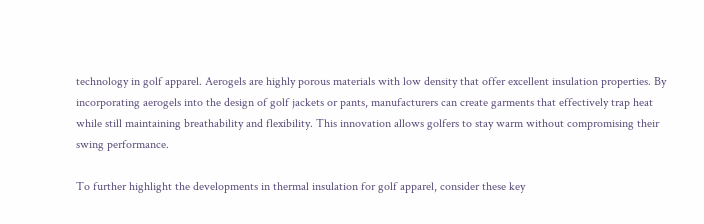technology in golf apparel. Aerogels are highly porous materials with low density that offer excellent insulation properties. By incorporating aerogels into the design of golf jackets or pants, manufacturers can create garments that effectively trap heat while still maintaining breathability and flexibility. This innovation allows golfers to stay warm without compromising their swing performance.

To further highlight the developments in thermal insulation for golf apparel, consider these key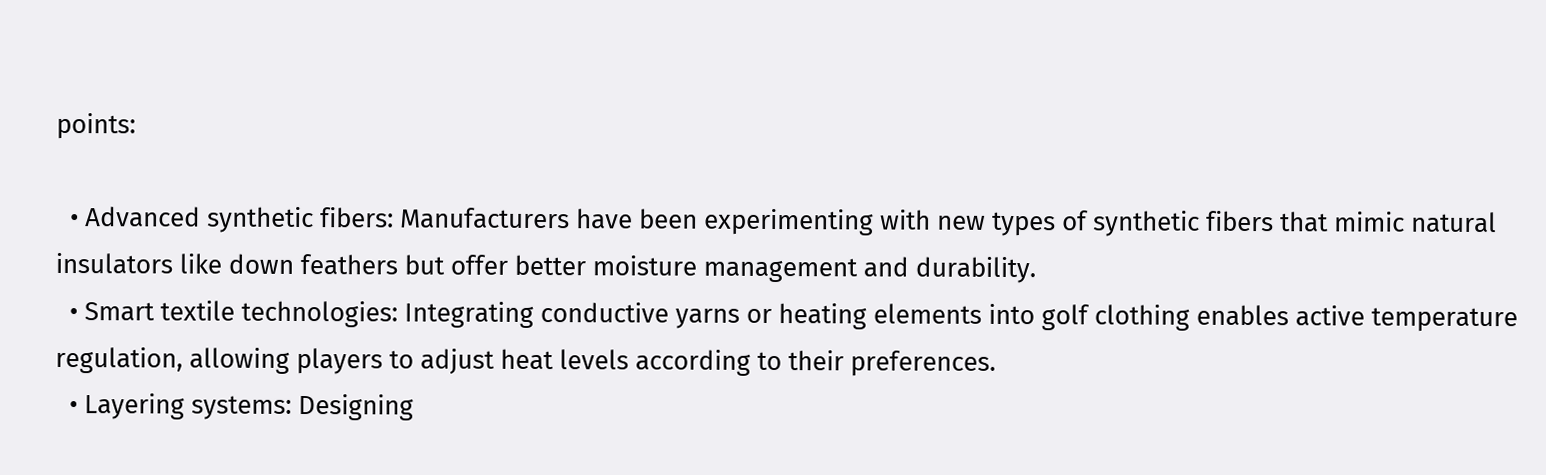points:

  • Advanced synthetic fibers: Manufacturers have been experimenting with new types of synthetic fibers that mimic natural insulators like down feathers but offer better moisture management and durability.
  • Smart textile technologies: Integrating conductive yarns or heating elements into golf clothing enables active temperature regulation, allowing players to adjust heat levels according to their preferences.
  • Layering systems: Designing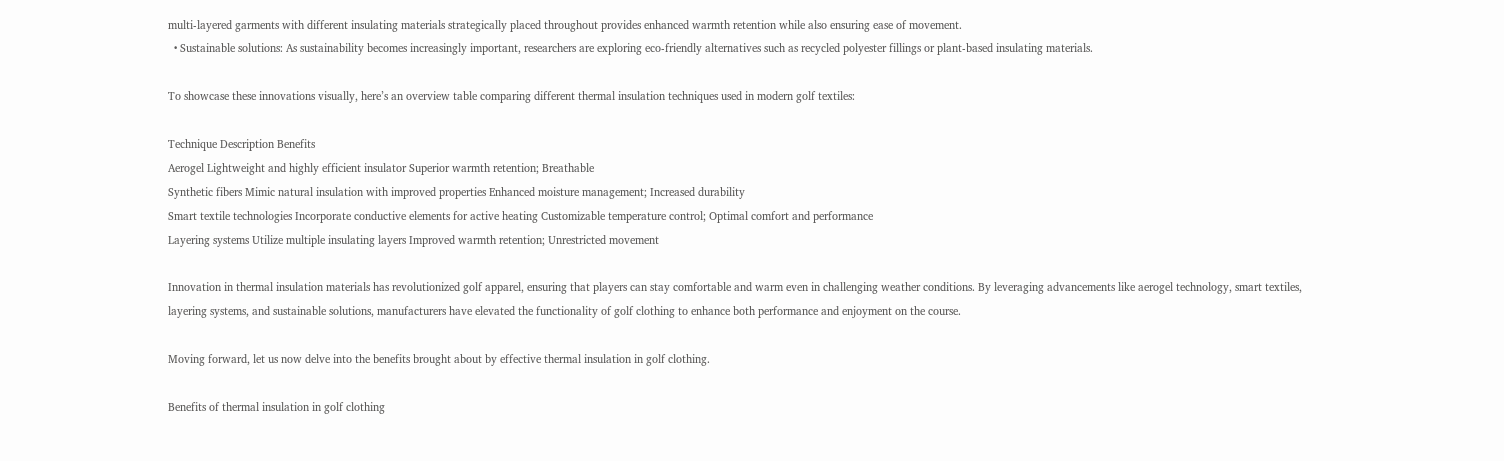multi-layered garments with different insulating materials strategically placed throughout provides enhanced warmth retention while also ensuring ease of movement.
  • Sustainable solutions: As sustainability becomes increasingly important, researchers are exploring eco-friendly alternatives such as recycled polyester fillings or plant-based insulating materials.

To showcase these innovations visually, here’s an overview table comparing different thermal insulation techniques used in modern golf textiles:

Technique Description Benefits
Aerogel Lightweight and highly efficient insulator Superior warmth retention; Breathable
Synthetic fibers Mimic natural insulation with improved properties Enhanced moisture management; Increased durability
Smart textile technologies Incorporate conductive elements for active heating Customizable temperature control; Optimal comfort and performance
Layering systems Utilize multiple insulating layers Improved warmth retention; Unrestricted movement

Innovation in thermal insulation materials has revolutionized golf apparel, ensuring that players can stay comfortable and warm even in challenging weather conditions. By leveraging advancements like aerogel technology, smart textiles, layering systems, and sustainable solutions, manufacturers have elevated the functionality of golf clothing to enhance both performance and enjoyment on the course.

Moving forward, let us now delve into the benefits brought about by effective thermal insulation in golf clothing.

Benefits of thermal insulation in golf clothing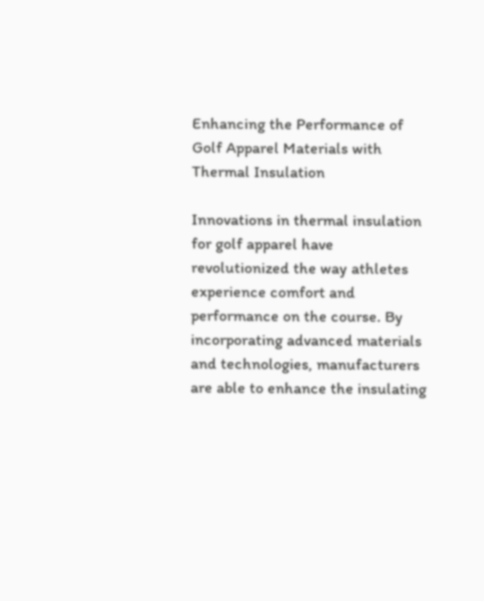Enhancing the Performance of Golf Apparel Materials with Thermal Insulation

Innovations in thermal insulation for golf apparel have revolutionized the way athletes experience comfort and performance on the course. By incorporating advanced materials and technologies, manufacturers are able to enhance the insulating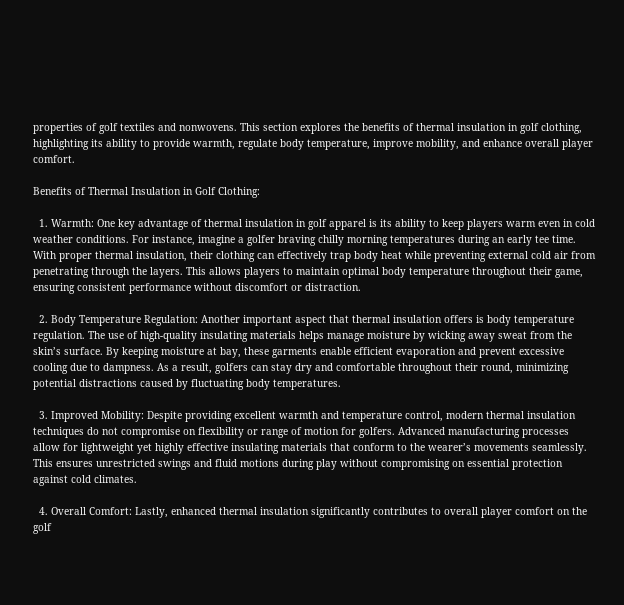properties of golf textiles and nonwovens. This section explores the benefits of thermal insulation in golf clothing, highlighting its ability to provide warmth, regulate body temperature, improve mobility, and enhance overall player comfort.

Benefits of Thermal Insulation in Golf Clothing:

  1. Warmth: One key advantage of thermal insulation in golf apparel is its ability to keep players warm even in cold weather conditions. For instance, imagine a golfer braving chilly morning temperatures during an early tee time. With proper thermal insulation, their clothing can effectively trap body heat while preventing external cold air from penetrating through the layers. This allows players to maintain optimal body temperature throughout their game, ensuring consistent performance without discomfort or distraction.

  2. Body Temperature Regulation: Another important aspect that thermal insulation offers is body temperature regulation. The use of high-quality insulating materials helps manage moisture by wicking away sweat from the skin’s surface. By keeping moisture at bay, these garments enable efficient evaporation and prevent excessive cooling due to dampness. As a result, golfers can stay dry and comfortable throughout their round, minimizing potential distractions caused by fluctuating body temperatures.

  3. Improved Mobility: Despite providing excellent warmth and temperature control, modern thermal insulation techniques do not compromise on flexibility or range of motion for golfers. Advanced manufacturing processes allow for lightweight yet highly effective insulating materials that conform to the wearer’s movements seamlessly. This ensures unrestricted swings and fluid motions during play without compromising on essential protection against cold climates.

  4. Overall Comfort: Lastly, enhanced thermal insulation significantly contributes to overall player comfort on the golf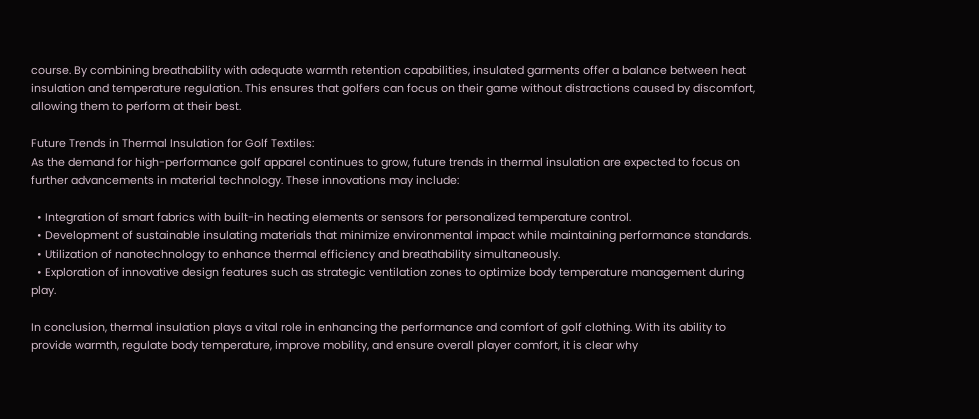course. By combining breathability with adequate warmth retention capabilities, insulated garments offer a balance between heat insulation and temperature regulation. This ensures that golfers can focus on their game without distractions caused by discomfort, allowing them to perform at their best.

Future Trends in Thermal Insulation for Golf Textiles:
As the demand for high-performance golf apparel continues to grow, future trends in thermal insulation are expected to focus on further advancements in material technology. These innovations may include:

  • Integration of smart fabrics with built-in heating elements or sensors for personalized temperature control.
  • Development of sustainable insulating materials that minimize environmental impact while maintaining performance standards.
  • Utilization of nanotechnology to enhance thermal efficiency and breathability simultaneously.
  • Exploration of innovative design features such as strategic ventilation zones to optimize body temperature management during play.

In conclusion, thermal insulation plays a vital role in enhancing the performance and comfort of golf clothing. With its ability to provide warmth, regulate body temperature, improve mobility, and ensure overall player comfort, it is clear why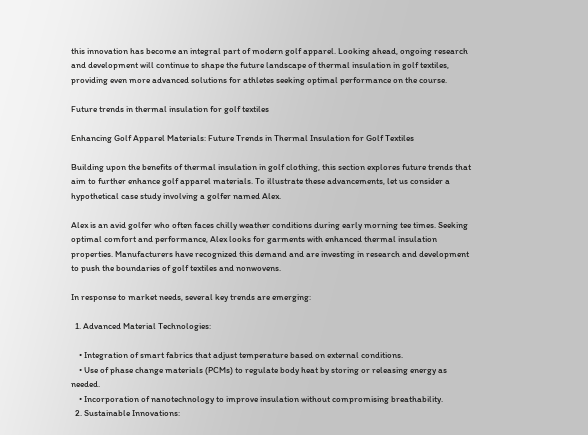this innovation has become an integral part of modern golf apparel. Looking ahead, ongoing research and development will continue to shape the future landscape of thermal insulation in golf textiles, providing even more advanced solutions for athletes seeking optimal performance on the course.

Future trends in thermal insulation for golf textiles

Enhancing Golf Apparel Materials: Future Trends in Thermal Insulation for Golf Textiles

Building upon the benefits of thermal insulation in golf clothing, this section explores future trends that aim to further enhance golf apparel materials. To illustrate these advancements, let us consider a hypothetical case study involving a golfer named Alex.

Alex is an avid golfer who often faces chilly weather conditions during early morning tee times. Seeking optimal comfort and performance, Alex looks for garments with enhanced thermal insulation properties. Manufacturers have recognized this demand and are investing in research and development to push the boundaries of golf textiles and nonwovens.

In response to market needs, several key trends are emerging:

  1. Advanced Material Technologies:

    • Integration of smart fabrics that adjust temperature based on external conditions.
    • Use of phase change materials (PCMs) to regulate body heat by storing or releasing energy as needed.
    • Incorporation of nanotechnology to improve insulation without compromising breathability.
  2. Sustainable Innovations: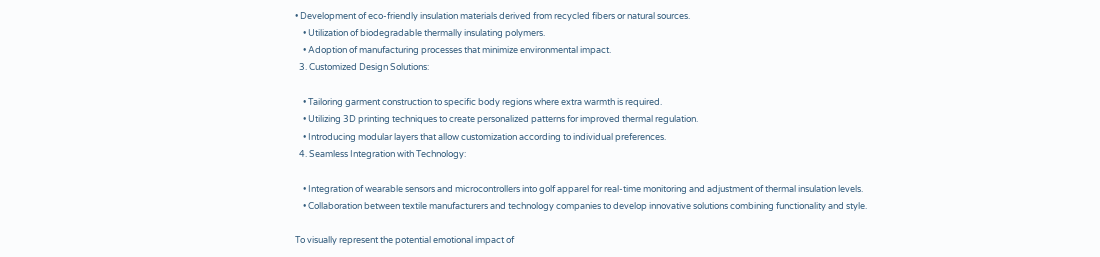• Development of eco-friendly insulation materials derived from recycled fibers or natural sources.
    • Utilization of biodegradable thermally insulating polymers.
    • Adoption of manufacturing processes that minimize environmental impact.
  3. Customized Design Solutions:

    • Tailoring garment construction to specific body regions where extra warmth is required.
    • Utilizing 3D printing techniques to create personalized patterns for improved thermal regulation.
    • Introducing modular layers that allow customization according to individual preferences.
  4. Seamless Integration with Technology:

    • Integration of wearable sensors and microcontrollers into golf apparel for real-time monitoring and adjustment of thermal insulation levels.
    • Collaboration between textile manufacturers and technology companies to develop innovative solutions combining functionality and style.

To visually represent the potential emotional impact of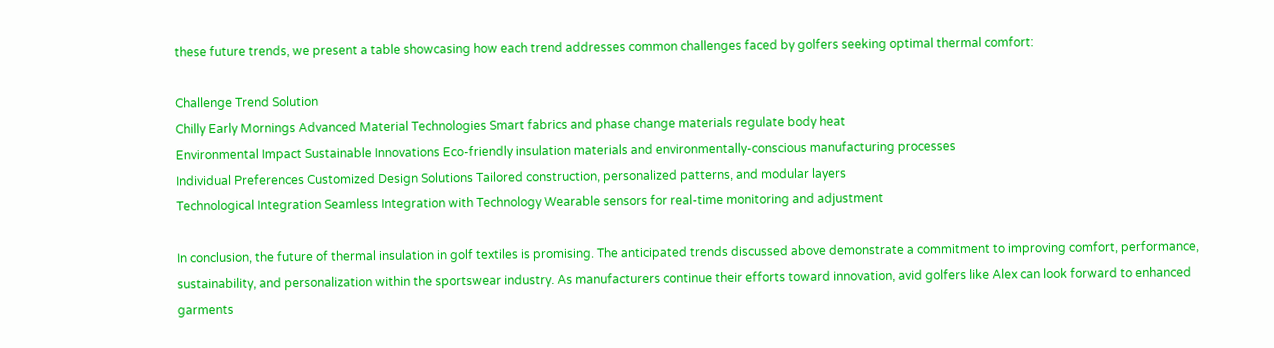these future trends, we present a table showcasing how each trend addresses common challenges faced by golfers seeking optimal thermal comfort:

Challenge Trend Solution
Chilly Early Mornings Advanced Material Technologies Smart fabrics and phase change materials regulate body heat
Environmental Impact Sustainable Innovations Eco-friendly insulation materials and environmentally-conscious manufacturing processes
Individual Preferences Customized Design Solutions Tailored construction, personalized patterns, and modular layers
Technological Integration Seamless Integration with Technology Wearable sensors for real-time monitoring and adjustment

In conclusion, the future of thermal insulation in golf textiles is promising. The anticipated trends discussed above demonstrate a commitment to improving comfort, performance, sustainability, and personalization within the sportswear industry. As manufacturers continue their efforts toward innovation, avid golfers like Alex can look forward to enhanced garments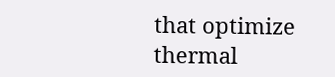that optimize thermal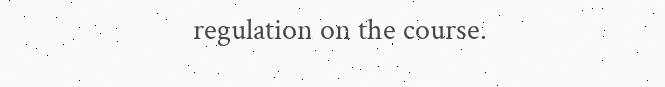regulation on the course.